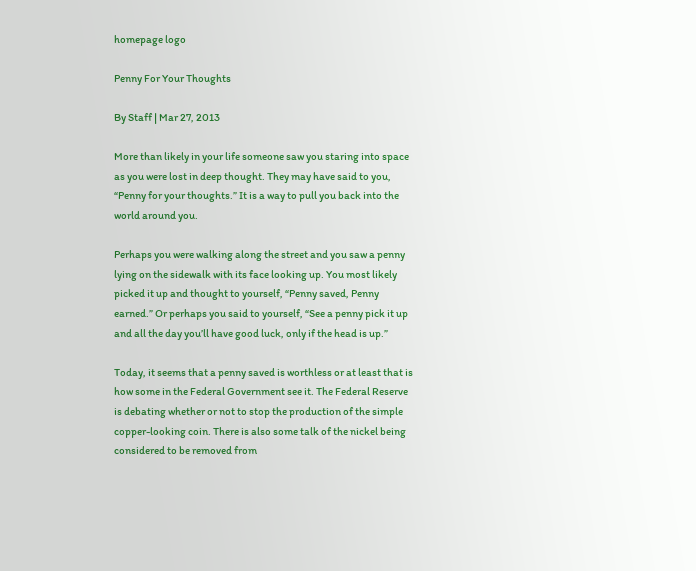homepage logo

Penny For Your Thoughts

By Staff | Mar 27, 2013

More than likely in your life someone saw you staring into space as you were lost in deep thought. They may have said to you, “Penny for your thoughts.” It is a way to pull you back into the world around you.

Perhaps you were walking along the street and you saw a penny lying on the sidewalk with its face looking up. You most likely picked it up and thought to yourself, “Penny saved, Penny earned.” Or perhaps you said to yourself, “See a penny pick it up and all the day you’ll have good luck, only if the head is up.”

Today, it seems that a penny saved is worthless or at least that is how some in the Federal Government see it. The Federal Reserve is debating whether or not to stop the production of the simple copper-looking coin. There is also some talk of the nickel being considered to be removed from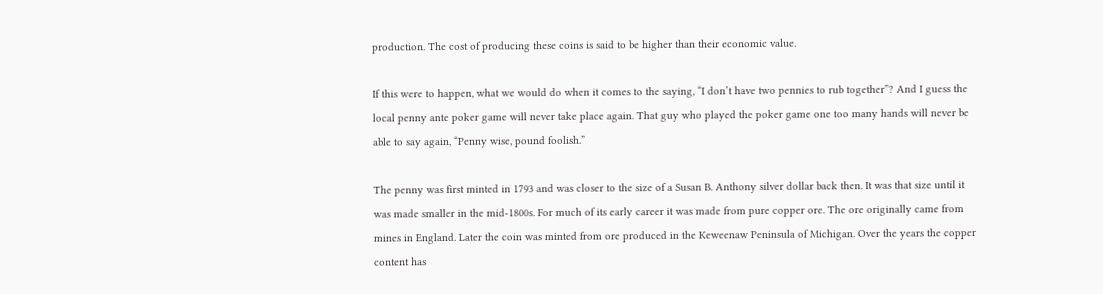production. The cost of producing these coins is said to be higher than their economic value.

If this were to happen, what we would do when it comes to the saying, “I don’t have two pennies to rub together”? And I guess the local penny ante poker game will never take place again. That guy who played the poker game one too many hands will never be able to say again, “Penny wise, pound foolish.”

The penny was first minted in 1793 and was closer to the size of a Susan B. Anthony silver dollar back then. It was that size until it was made smaller in the mid-1800s. For much of its early career it was made from pure copper ore. The ore originally came from mines in England. Later the coin was minted from ore produced in the Keweenaw Peninsula of Michigan. Over the years the copper content has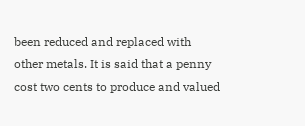been reduced and replaced with other metals. It is said that a penny cost two cents to produce and valued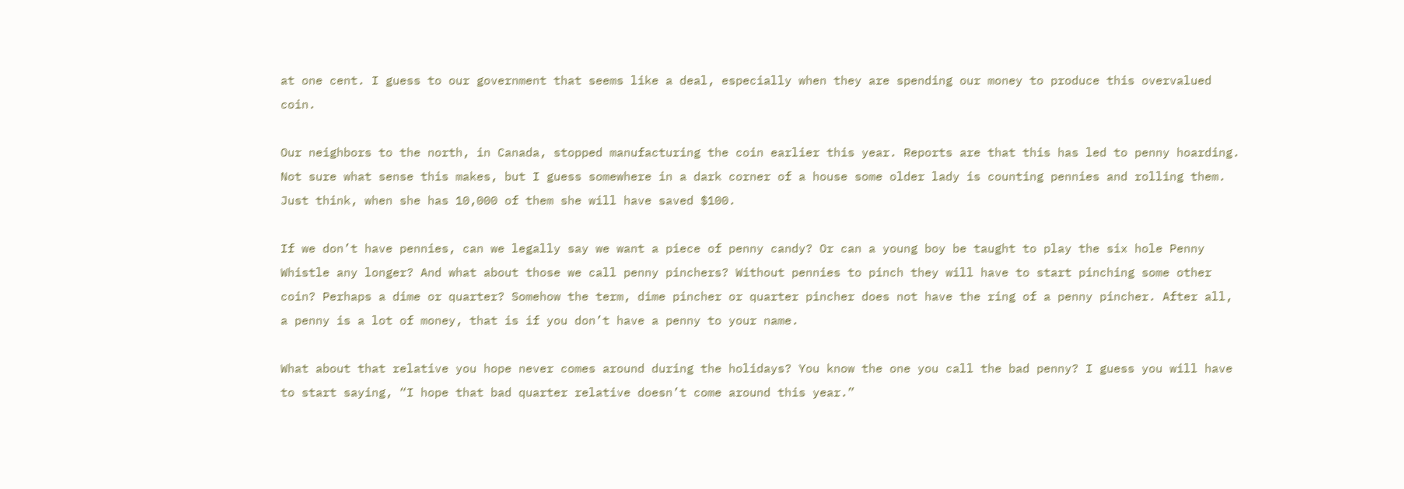at one cent. I guess to our government that seems like a deal, especially when they are spending our money to produce this overvalued coin.

Our neighbors to the north, in Canada, stopped manufacturing the coin earlier this year. Reports are that this has led to penny hoarding. Not sure what sense this makes, but I guess somewhere in a dark corner of a house some older lady is counting pennies and rolling them. Just think, when she has 10,000 of them she will have saved $100.

If we don’t have pennies, can we legally say we want a piece of penny candy? Or can a young boy be taught to play the six hole Penny Whistle any longer? And what about those we call penny pinchers? Without pennies to pinch they will have to start pinching some other coin? Perhaps a dime or quarter? Somehow the term, dime pincher or quarter pincher does not have the ring of a penny pincher. After all, a penny is a lot of money, that is if you don’t have a penny to your name.

What about that relative you hope never comes around during the holidays? You know the one you call the bad penny? I guess you will have to start saying, “I hope that bad quarter relative doesn’t come around this year.”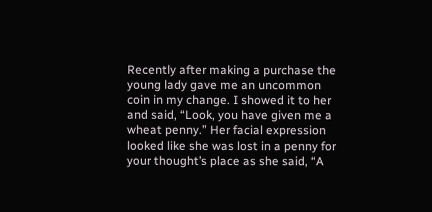Recently after making a purchase the young lady gave me an uncommon coin in my change. I showed it to her and said, “Look, you have given me a wheat penny.” Her facial expression looked like she was lost in a penny for your thought’s place as she said, “A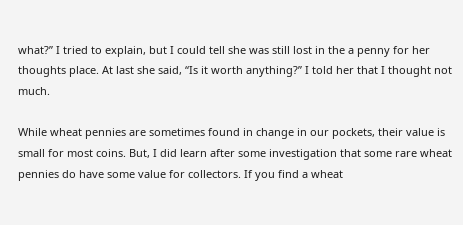what?” I tried to explain, but I could tell she was still lost in the a penny for her thoughts place. At last she said, “Is it worth anything?” I told her that I thought not much.

While wheat pennies are sometimes found in change in our pockets, their value is small for most coins. But, I did learn after some investigation that some rare wheat pennies do have some value for collectors. If you find a wheat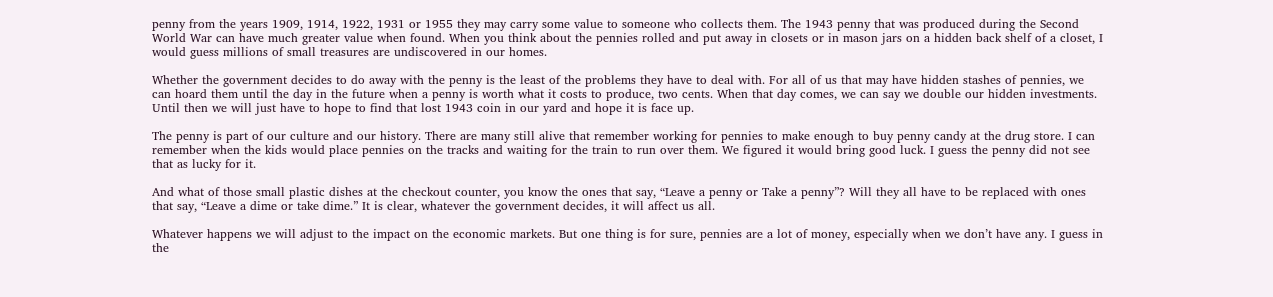penny from the years 1909, 1914, 1922, 1931 or 1955 they may carry some value to someone who collects them. The 1943 penny that was produced during the Second World War can have much greater value when found. When you think about the pennies rolled and put away in closets or in mason jars on a hidden back shelf of a closet, I would guess millions of small treasures are undiscovered in our homes.

Whether the government decides to do away with the penny is the least of the problems they have to deal with. For all of us that may have hidden stashes of pennies, we can hoard them until the day in the future when a penny is worth what it costs to produce, two cents. When that day comes, we can say we double our hidden investments. Until then we will just have to hope to find that lost 1943 coin in our yard and hope it is face up.

The penny is part of our culture and our history. There are many still alive that remember working for pennies to make enough to buy penny candy at the drug store. I can remember when the kids would place pennies on the tracks and waiting for the train to run over them. We figured it would bring good luck. I guess the penny did not see that as lucky for it.

And what of those small plastic dishes at the checkout counter, you know the ones that say, “Leave a penny or Take a penny”? Will they all have to be replaced with ones that say, “Leave a dime or take dime.” It is clear, whatever the government decides, it will affect us all.

Whatever happens we will adjust to the impact on the economic markets. But one thing is for sure, pennies are a lot of money, especially when we don’t have any. I guess in the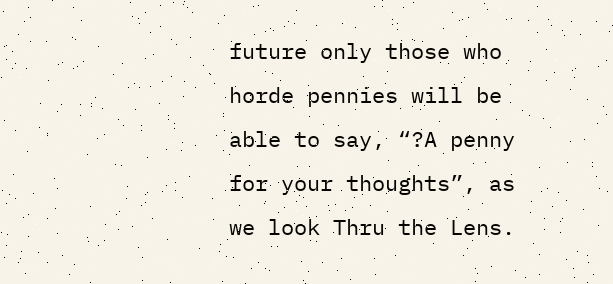future only those who horde pennies will be able to say, “?A penny for your thoughts”, as we look Thru the Lens.